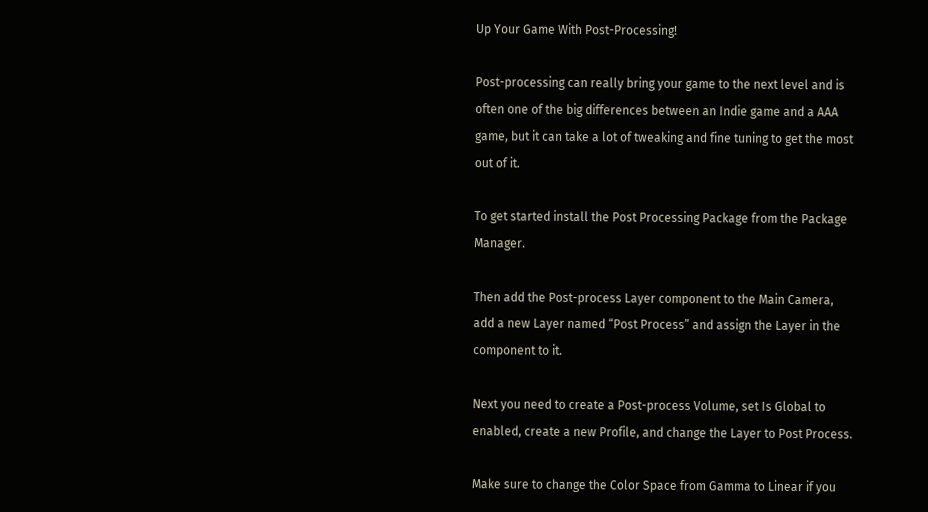Up Your Game With Post-Processing!

Post-processing can really bring your game to the next level and is often one of the big differences between an Indie game and a AAA game, but it can take a lot of tweaking and fine tuning to get the most out of it.

To get started install the Post Processing Package from the Package Manager.

Then add the Post-process Layer component to the Main Camera, add a new Layer named “Post Process” and assign the Layer in the component to it.

Next you need to create a Post-process Volume, set Is Global to enabled, create a new Profile, and change the Layer to Post Process.

Make sure to change the Color Space from Gamma to Linear if you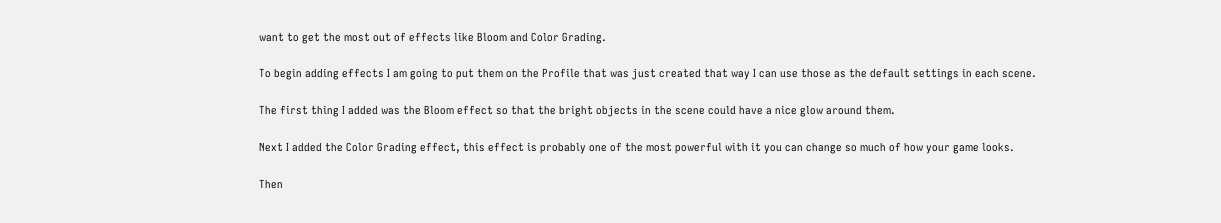want to get the most out of effects like Bloom and Color Grading.

To begin adding effects I am going to put them on the Profile that was just created that way I can use those as the default settings in each scene.

The first thing I added was the Bloom effect so that the bright objects in the scene could have a nice glow around them.

Next I added the Color Grading effect, this effect is probably one of the most powerful with it you can change so much of how your game looks.

Then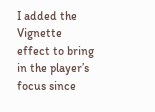I added the Vignette effect to bring in the player’s focus since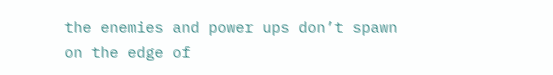the enemies and power ups don’t spawn on the edge of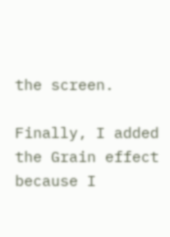the screen.

Finally, I added the Grain effect because I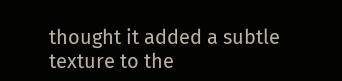thought it added a subtle texture to the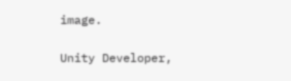image.

Unity Developer,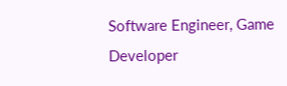Software Engineer, Game Developer